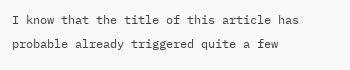I know that the title of this article has probable already triggered quite a few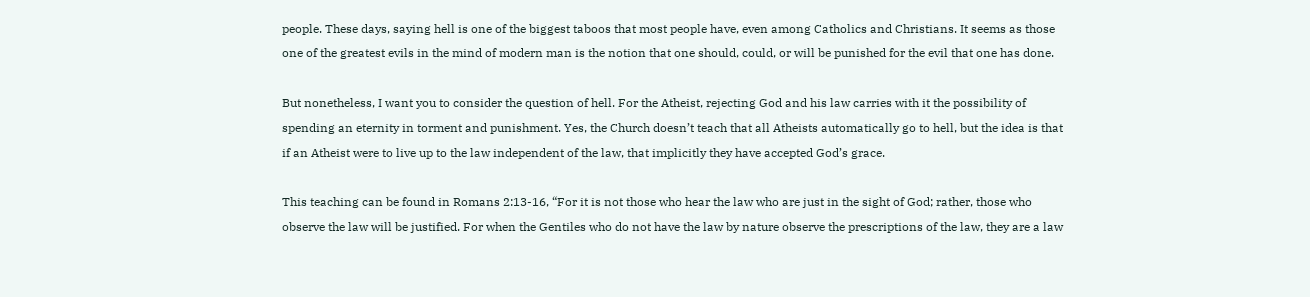people. These days, saying hell is one of the biggest taboos that most people have, even among Catholics and Christians. It seems as those one of the greatest evils in the mind of modern man is the notion that one should, could, or will be punished for the evil that one has done.

But nonetheless, I want you to consider the question of hell. For the Atheist, rejecting God and his law carries with it the possibility of spending an eternity in torment and punishment. Yes, the Church doesn’t teach that all Atheists automatically go to hell, but the idea is that if an Atheist were to live up to the law independent of the law, that implicitly they have accepted God’s grace.

This teaching can be found in Romans 2:13-16, “For it is not those who hear the law who are just in the sight of God; rather, those who observe the law will be justified. For when the Gentiles who do not have the law by nature observe the prescriptions of the law, they are a law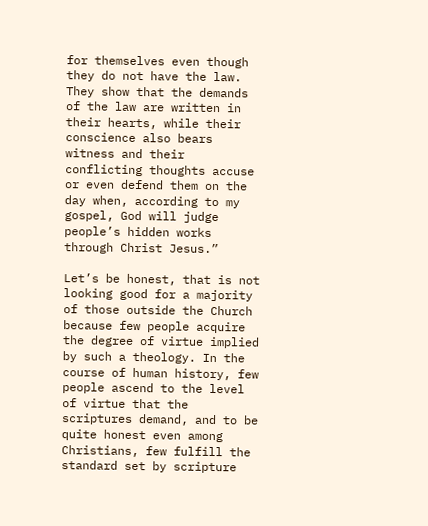for themselves even though they do not have the law. They show that the demands of the law are written in their hearts, while their conscience also bears witness and their conflicting thoughts accuse or even defend them on the day when, according to my gospel, God will judge people’s hidden works through Christ Jesus.”

Let’s be honest, that is not looking good for a majority of those outside the Church because few people acquire the degree of virtue implied by such a theology. In the course of human history, few people ascend to the level of virtue that the scriptures demand, and to be quite honest even among Christians, few fulfill the standard set by scripture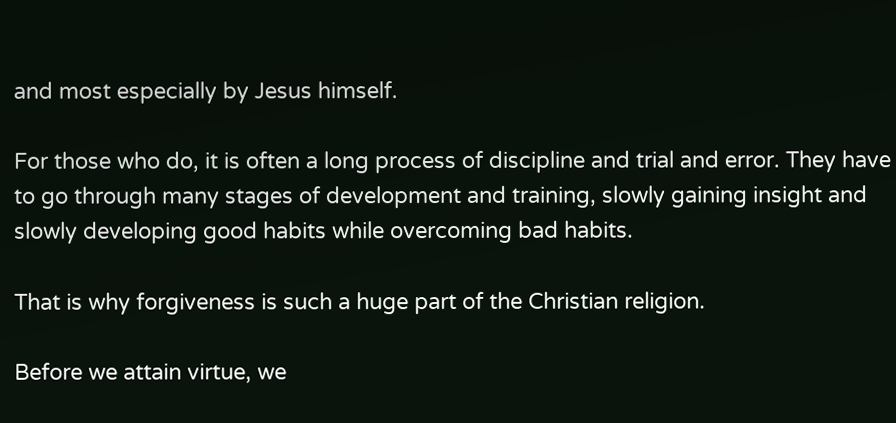and most especially by Jesus himself.

For those who do, it is often a long process of discipline and trial and error. They have to go through many stages of development and training, slowly gaining insight and slowly developing good habits while overcoming bad habits.

That is why forgiveness is such a huge part of the Christian religion.

Before we attain virtue, we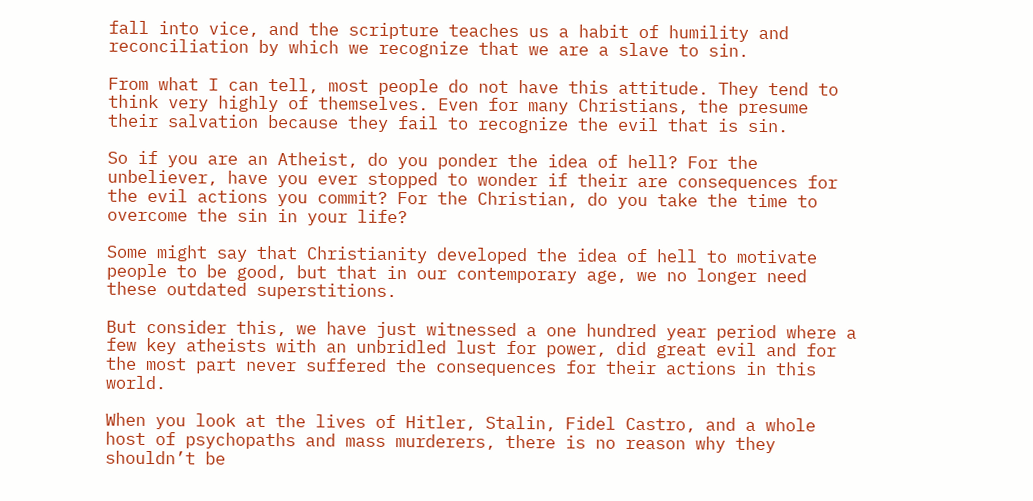fall into vice, and the scripture teaches us a habit of humility and reconciliation by which we recognize that we are a slave to sin.

From what I can tell, most people do not have this attitude. They tend to think very highly of themselves. Even for many Christians, the presume their salvation because they fail to recognize the evil that is sin.

So if you are an Atheist, do you ponder the idea of hell? For the unbeliever, have you ever stopped to wonder if their are consequences for the evil actions you commit? For the Christian, do you take the time to overcome the sin in your life?

Some might say that Christianity developed the idea of hell to motivate people to be good, but that in our contemporary age, we no longer need these outdated superstitions.

But consider this, we have just witnessed a one hundred year period where a few key atheists with an unbridled lust for power, did great evil and for the most part never suffered the consequences for their actions in this world.

When you look at the lives of Hitler, Stalin, Fidel Castro, and a whole host of psychopaths and mass murderers, there is no reason why they shouldn’t be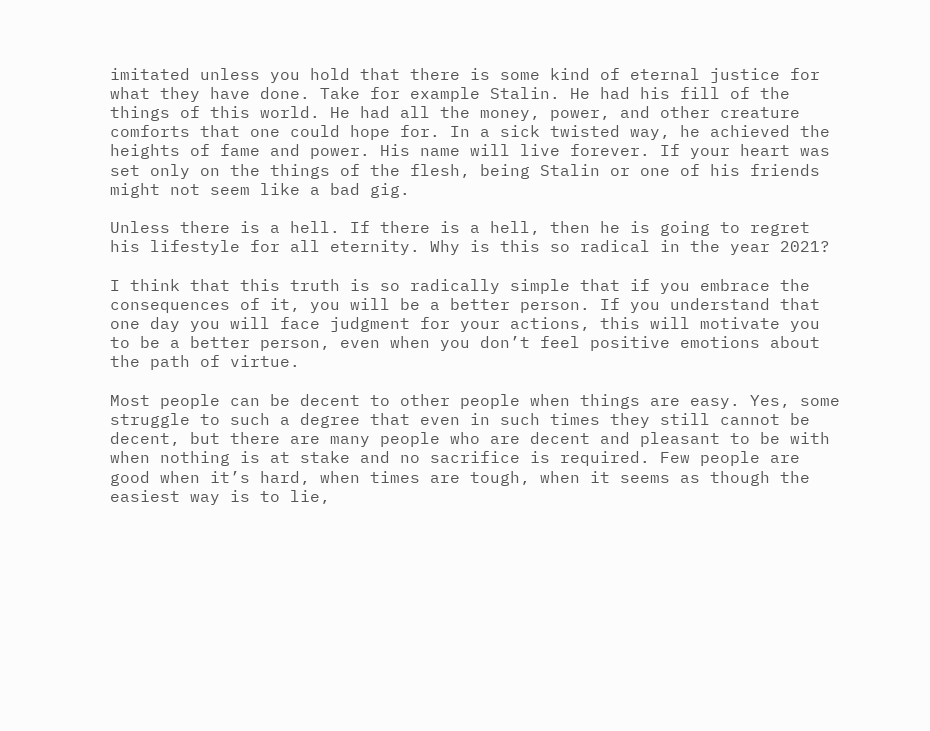imitated unless you hold that there is some kind of eternal justice for what they have done. Take for example Stalin. He had his fill of the things of this world. He had all the money, power, and other creature comforts that one could hope for. In a sick twisted way, he achieved the heights of fame and power. His name will live forever. If your heart was set only on the things of the flesh, being Stalin or one of his friends might not seem like a bad gig.

Unless there is a hell. If there is a hell, then he is going to regret his lifestyle for all eternity. Why is this so radical in the year 2021?

I think that this truth is so radically simple that if you embrace the consequences of it, you will be a better person. If you understand that one day you will face judgment for your actions, this will motivate you to be a better person, even when you don’t feel positive emotions about the path of virtue.

Most people can be decent to other people when things are easy. Yes, some struggle to such a degree that even in such times they still cannot be decent, but there are many people who are decent and pleasant to be with when nothing is at stake and no sacrifice is required. Few people are good when it’s hard, when times are tough, when it seems as though the easiest way is to lie,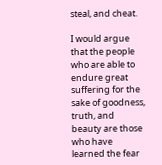steal, and cheat.

I would argue that the people who are able to endure great suffering for the sake of goodness, truth, and beauty are those who have learned the fear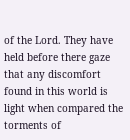of the Lord. They have held before there gaze that any discomfort found in this world is light when compared the torments of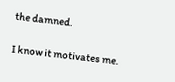the damned.

I know it motivates me.